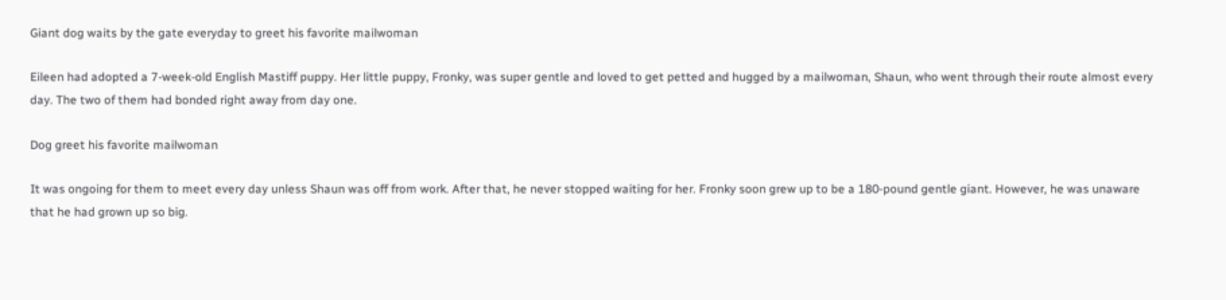Giant dog waits by the gate everyday to greet his favorite mailwoman

Eileen had adopted a 7-week-old English Mastiff puppy. Her little puppy, Fronky, was super gentle and loved to get petted and hugged by a mailwoman, Shaun, who went through their route almost every day. The two of them had bonded right away from day one.

Dog greet his favorite mailwoman

It was ongoing for them to meet every day unless Shaun was off from work. After that, he never stopped waiting for her. Fronky soon grew up to be a 180-pound gentle giant. However, he was unaware that he had grown up so big.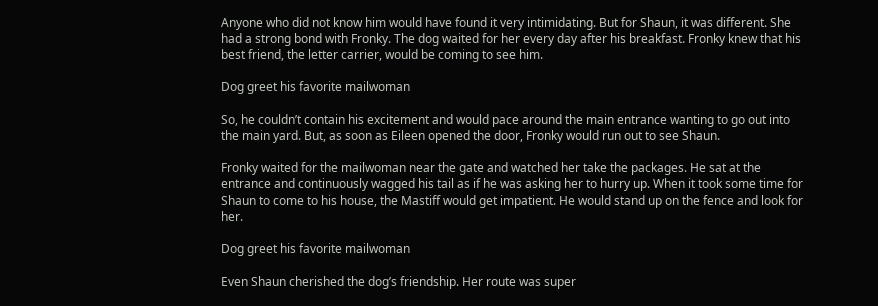Anyone who did not know him would have found it very intimidating. But for Shaun, it was different. She had a strong bond with Fronky. The dog waited for her every day after his breakfast. Fronky knew that his best friend, the letter carrier, would be coming to see him.

Dog greet his favorite mailwoman

So, he couldn’t contain his excitement and would pace around the main entrance wanting to go out into the main yard. But, as soon as Eileen opened the door, Fronky would run out to see Shaun.

Fronky waited for the mailwoman near the gate and watched her take the packages. He sat at the entrance and continuously wagged his tail as if he was asking her to hurry up. When it took some time for Shaun to come to his house, the Mastiff would get impatient. He would stand up on the fence and look for her.

Dog greet his favorite mailwoman

Even Shaun cherished the dog’s friendship. Her route was super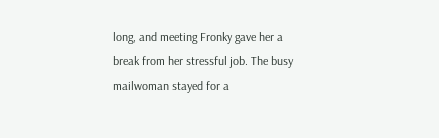long, and meeting Fronky gave her a break from her stressful job. The busy mailwoman stayed for a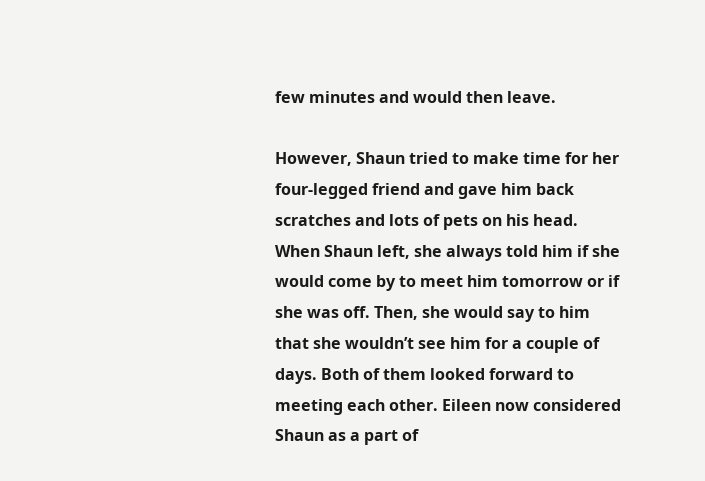few minutes and would then leave.

However, Shaun tried to make time for her four-legged friend and gave him back scratches and lots of pets on his head. When Shaun left, she always told him if she would come by to meet him tomorrow or if she was off. Then, she would say to him that she wouldn’t see him for a couple of days. Both of them looked forward to meeting each other. Eileen now considered Shaun as a part of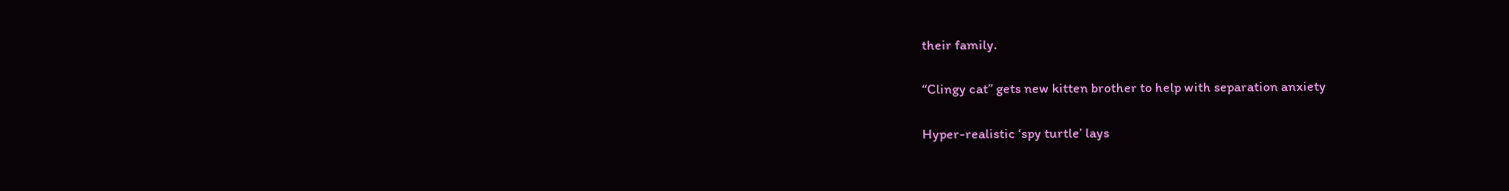their family.

“Clingy cat” gets new kitten brother to help with separation anxiety

Hyper-realistic ‘spy turtle’ lays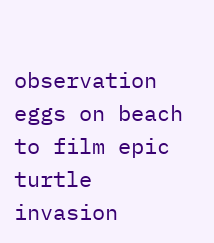observation eggs on beach to film epic turtle invasion